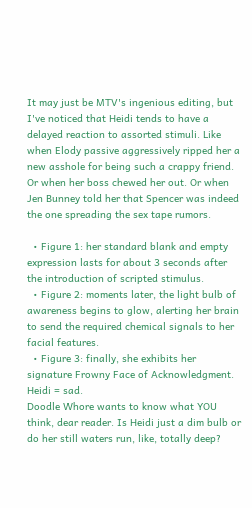It may just be MTV's ingenious editing, but I've noticed that Heidi tends to have a delayed reaction to assorted stimuli. Like when Elody passive aggressively ripped her a new asshole for being such a crappy friend. Or when her boss chewed her out. Or when Jen Bunney told her that Spencer was indeed the one spreading the sex tape rumors.

  • Figure 1: her standard blank and empty expression lasts for about 3 seconds after the introduction of scripted stimulus.
  • Figure 2: moments later, the light bulb of awareness begins to glow, alerting her brain to send the required chemical signals to her facial features.
  • Figure 3: finally, she exhibits her signature Frowny Face of Acknowledgment. Heidi = sad.
Doodle Whore wants to know what YOU think, dear reader. Is Heidi just a dim bulb or do her still waters run, like, totally deep?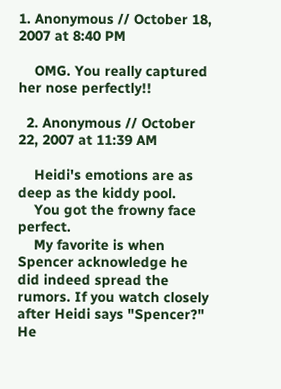1. Anonymous // October 18, 2007 at 8:40 PM

    OMG. You really captured her nose perfectly!!

  2. Anonymous // October 22, 2007 at 11:39 AM

    Heidi's emotions are as deep as the kiddy pool.
    You got the frowny face perfect.
    My favorite is when Spencer acknowledge he did indeed spread the rumors. If you watch closely after Heidi says "Spencer?" He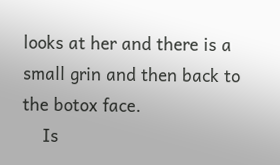looks at her and there is a small grin and then back to the botox face.
    Is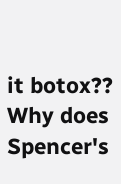it botox?? Why does Spencer's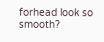forhead look so smooth?